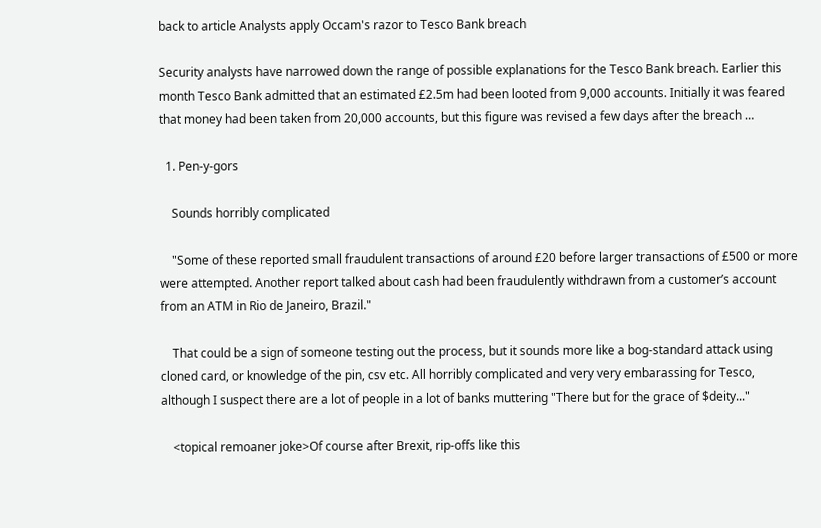back to article Analysts apply Occam's razor to Tesco Bank breach

Security analysts have narrowed down the range of possible explanations for the Tesco Bank breach. Earlier this month Tesco Bank admitted that an estimated £2.5m had been looted from 9,000 accounts. Initially it was feared that money had been taken from 20,000 accounts, but this figure was revised a few days after the breach …

  1. Pen-y-gors

    Sounds horribly complicated

    "Some of these reported small fraudulent transactions of around £20 before larger transactions of £500 or more were attempted. Another report talked about cash had been fraudulently withdrawn from a customer’s account from an ATM in Rio de Janeiro, Brazil."

    That could be a sign of someone testing out the process, but it sounds more like a bog-standard attack using cloned card, or knowledge of the pin, csv etc. All horribly complicated and very very embarassing for Tesco, although I suspect there are a lot of people in a lot of banks muttering "There but for the grace of $deity..."

    <topical remoaner joke>Of course after Brexit, rip-offs like this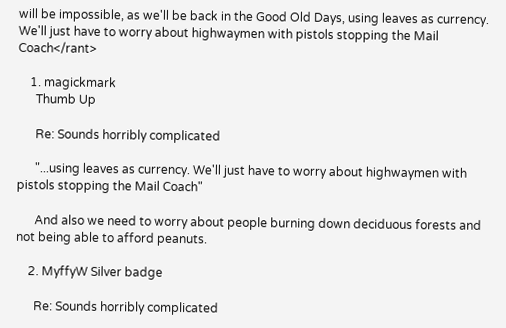will be impossible, as we'll be back in the Good Old Days, using leaves as currency. We'll just have to worry about highwaymen with pistols stopping the Mail Coach</rant>

    1. magickmark
      Thumb Up

      Re: Sounds horribly complicated

      "...using leaves as currency. We'll just have to worry about highwaymen with pistols stopping the Mail Coach"

      And also we need to worry about people burning down deciduous forests and not being able to afford peanuts.

    2. MyffyW Silver badge

      Re: Sounds horribly complicated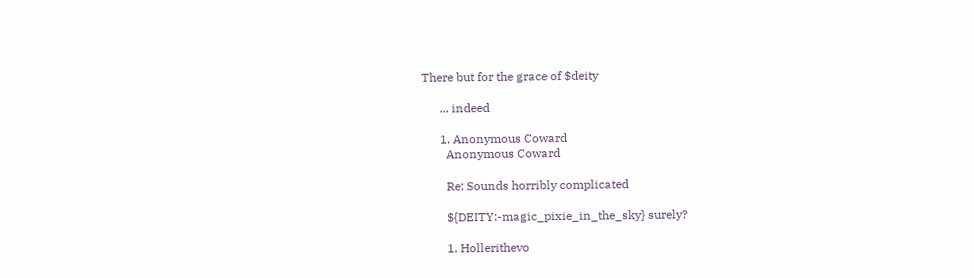There but for the grace of $deity

      ... indeed

      1. Anonymous Coward
        Anonymous Coward

        Re: Sounds horribly complicated

        ${DEITY:-magic_pixie_in_the_sky} surely?

        1. Hollerithevo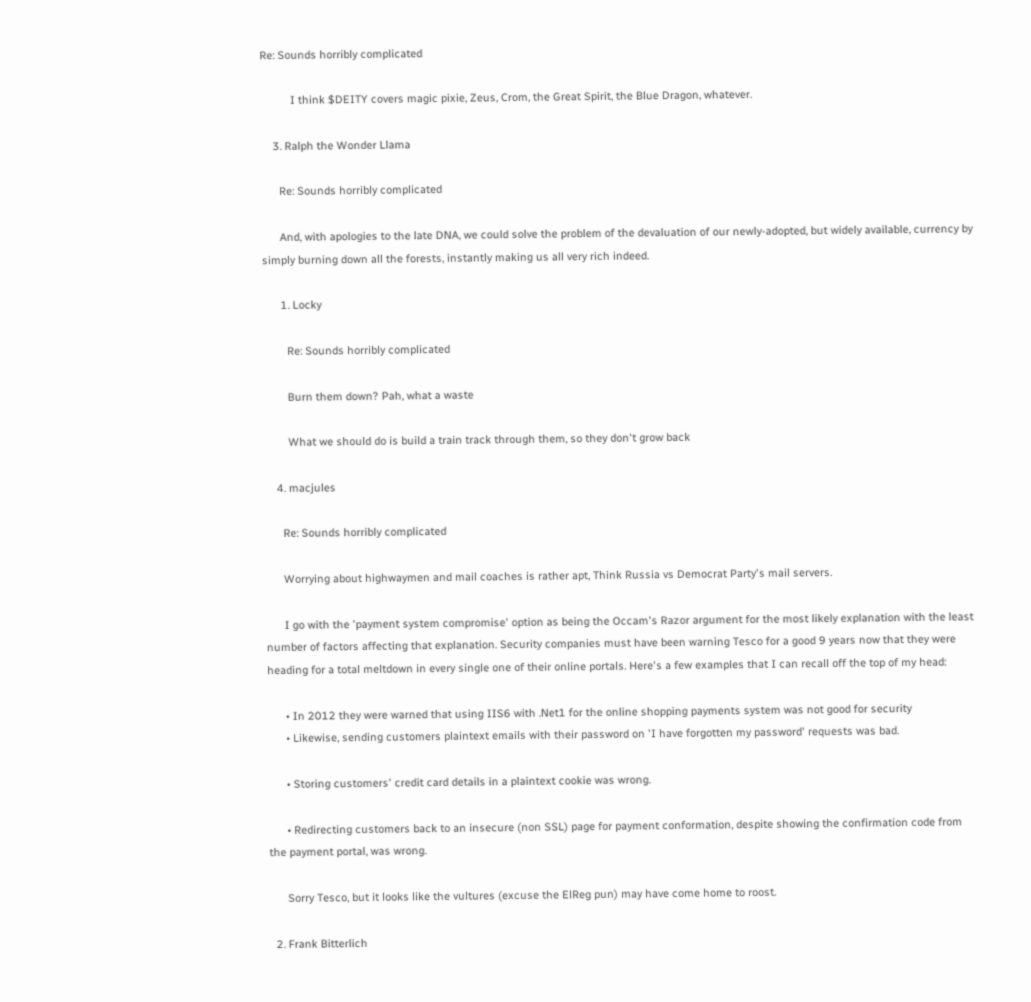Re: Sounds horribly complicated

          I think $DEITY covers magic pixie, Zeus, Crom, the Great Spirit, the Blue Dragon, whatever.

    3. Ralph the Wonder Llama

      Re: Sounds horribly complicated

      And, with apologies to the late DNA, we could solve the problem of the devaluation of our newly-adopted, but widely available, currency by simply burning down all the forests, instantly making us all very rich indeed.

      1. Locky

        Re: Sounds horribly complicated

        Burn them down? Pah, what a waste

        What we should do is build a train track through them, so they don't grow back

    4. macjules

      Re: Sounds horribly complicated

      Worrying about highwaymen and mail coaches is rather apt, Think Russia vs Democrat Party's mail servers.

      I go with the 'payment system compromise' option as being the Occam's Razor argument for the most likely explanation with the least number of factors affecting that explanation. Security companies must have been warning Tesco for a good 9 years now that they were heading for a total meltdown in every single one of their online portals. Here's a few examples that I can recall off the top of my head:

      • In 2012 they were warned that using IIS6 with .Net1 for the online shopping payments system was not good for security
      • Likewise, sending customers plaintext emails with their password on 'I have forgotten my password' requests was bad.

      • Storing customers' credit card details in a plaintext cookie was wrong.

      • Redirecting customers back to an insecure (non SSL) page for payment conformation, despite showing the confirmation code from the payment portal, was wrong.

      Sorry Tesco, but it looks like the vultures (excuse the ElReg pun) may have come home to roost.

  2. Frank Bitterlich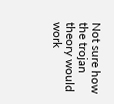Not sure how the trojan theory would work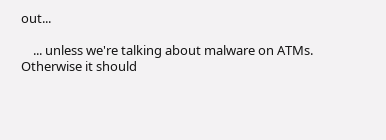out...

    ... unless we're talking about malware on ATMs. Otherwise it should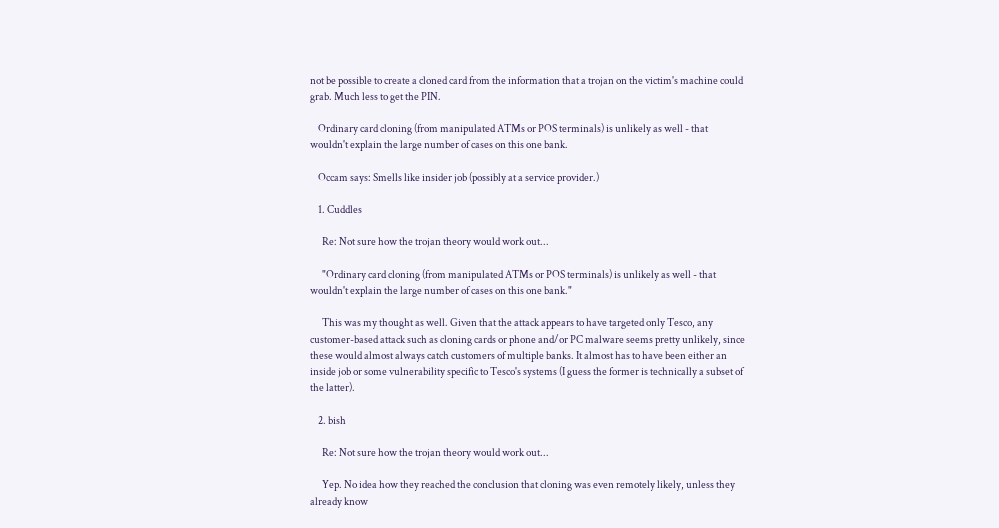not be possible to create a cloned card from the information that a trojan on the victim's machine could grab. Much less to get the PIN.

    Ordinary card cloning (from manipulated ATMs or POS terminals) is unlikely as well - that wouldn't explain the large number of cases on this one bank.

    Occam says: Smells like insider job (possibly at a service provider.)

    1. Cuddles

      Re: Not sure how the trojan theory would work out...

      "Ordinary card cloning (from manipulated ATMs or POS terminals) is unlikely as well - that wouldn't explain the large number of cases on this one bank."

      This was my thought as well. Given that the attack appears to have targeted only Tesco, any customer-based attack such as cloning cards or phone and/or PC malware seems pretty unlikely, since these would almost always catch customers of multiple banks. It almost has to have been either an inside job or some vulnerability specific to Tesco's systems (I guess the former is technically a subset of the latter).

    2. bish

      Re: Not sure how the trojan theory would work out...

      Yep. No idea how they reached the conclusion that cloning was even remotely likely, unless they already know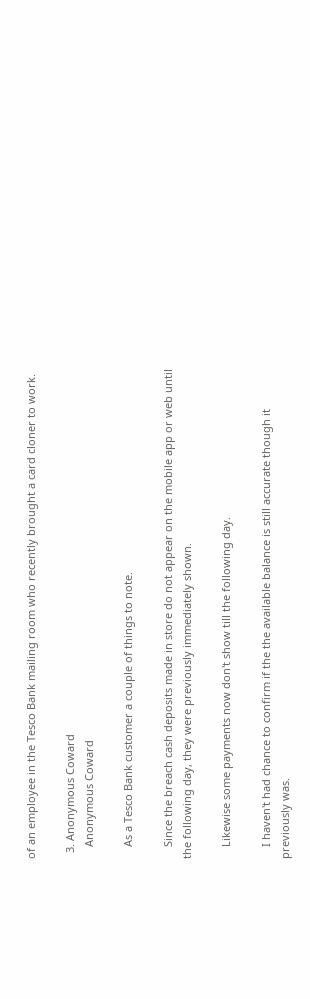of an employee in the Tesco Bank mailing room who recently brought a card cloner to work.

  3. Anonymous Coward
    Anonymous Coward

    As a Tesco Bank customer a couple of things to note.

    Since the breach cash deposits made in store do not appear on the mobile app or web until the following day, they were previously immediately shown.

    Likewise some payments now don't show till the following day.

    I haven't had chance to confirm if the the available balance is still accurate though it previously was.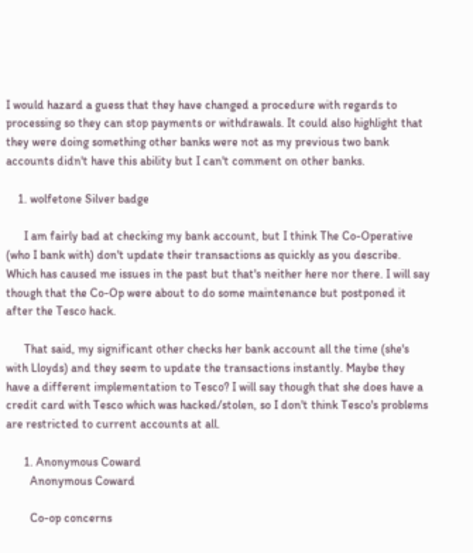I would hazard a guess that they have changed a procedure with regards to processing so they can stop payments or withdrawals. It could also highlight that they were doing something other banks were not as my previous two bank accounts didn't have this ability but I can't comment on other banks.

    1. wolfetone Silver badge

      I am fairly bad at checking my bank account, but I think The Co-Operative (who I bank with) don't update their transactions as quickly as you describe. Which has caused me issues in the past but that's neither here nor there. I will say though that the Co-Op were about to do some maintenance but postponed it after the Tesco hack.

      That said, my significant other checks her bank account all the time (she's with Lloyds) and they seem to update the transactions instantly. Maybe they have a different implementation to Tesco? I will say though that she does have a credit card with Tesco which was hacked/stolen, so I don't think Tesco's problems are restricted to current accounts at all.

      1. Anonymous Coward
        Anonymous Coward

        Co-op concerns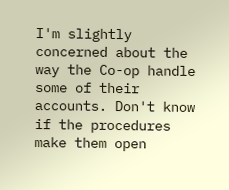I'm slightly concerned about the way the Co-op handle some of their accounts. Don't know if the procedures make them open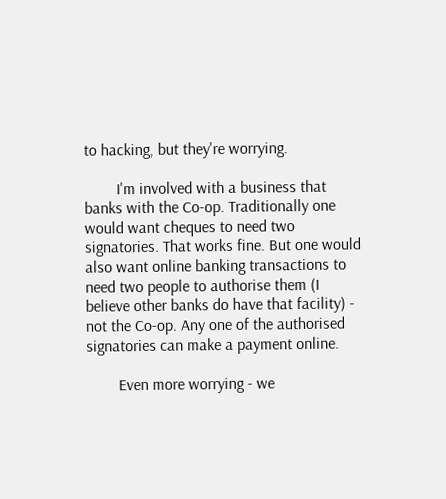to hacking, but they're worrying.

        I'm involved with a business that banks with the Co-op. Traditionally one would want cheques to need two signatories. That works fine. But one would also want online banking transactions to need two people to authorise them (I believe other banks do have that facility) - not the Co-op. Any one of the authorised signatories can make a payment online.

        Even more worrying - we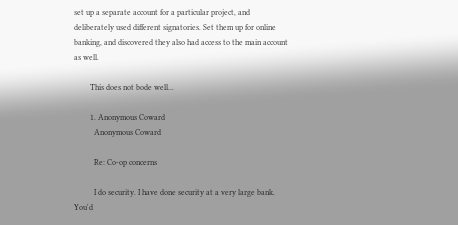set up a separate account for a particular project, and deliberately used different signatories. Set them up for online banking, and discovered they also had access to the main account as well.

        This does not bode well...

        1. Anonymous Coward
          Anonymous Coward

          Re: Co-op concerns

          I do security. I have done security at a very large bank. You'd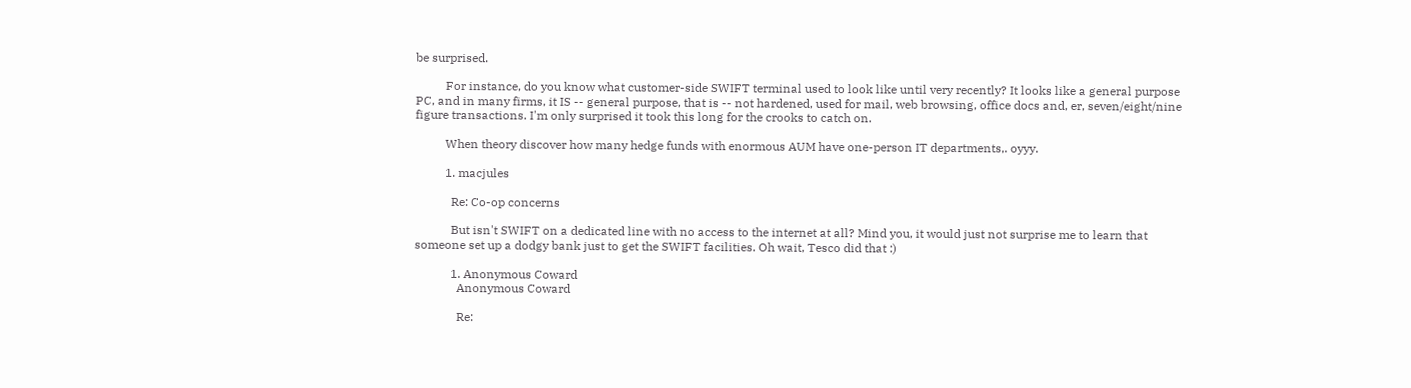be surprised.

          For instance, do you know what customer-side SWIFT terminal used to look like until very recently? It looks like a general purpose PC, and in many firms, it IS -- general purpose, that is -- not hardened, used for mail, web browsing, office docs and, er, seven/eight/nine figure transactions. I'm only surprised it took this long for the crooks to catch on.

          When theory discover how many hedge funds with enormous AUM have one-person IT departments,. oyyy.

          1. macjules

            Re: Co-op concerns

            But isn't SWIFT on a dedicated line with no access to the internet at all? Mind you, it would just not surprise me to learn that someone set up a dodgy bank just to get the SWIFT facilities. Oh wait, Tesco did that :)

            1. Anonymous Coward
              Anonymous Coward

              Re: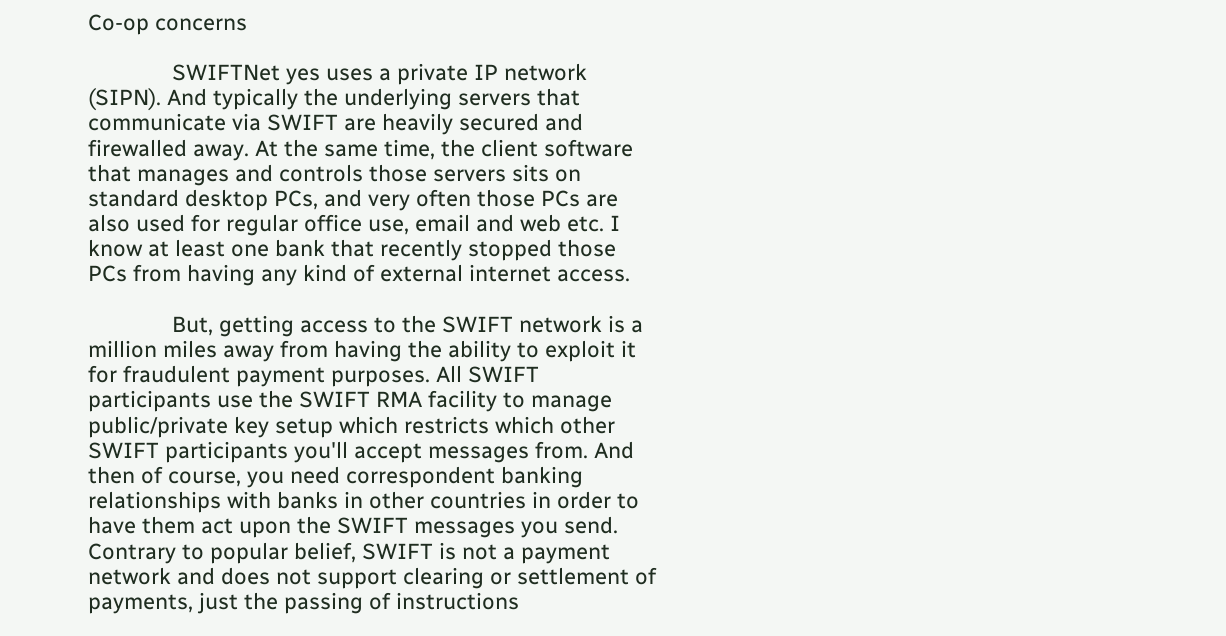Co-op concerns

              SWIFTNet yes uses a private IP network (SIPN). And typically the underlying servers that communicate via SWIFT are heavily secured and firewalled away. At the same time, the client software that manages and controls those servers sits on standard desktop PCs, and very often those PCs are also used for regular office use, email and web etc. I know at least one bank that recently stopped those PCs from having any kind of external internet access.

              But, getting access to the SWIFT network is a million miles away from having the ability to exploit it for fraudulent payment purposes. All SWIFT participants use the SWIFT RMA facility to manage public/private key setup which restricts which other SWIFT participants you'll accept messages from. And then of course, you need correspondent banking relationships with banks in other countries in order to have them act upon the SWIFT messages you send. Contrary to popular belief, SWIFT is not a payment network and does not support clearing or settlement of payments, just the passing of instructions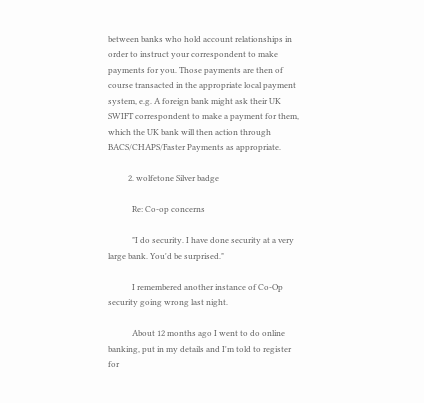between banks who hold account relationships in order to instruct your correspondent to make payments for you. Those payments are then of course transacted in the appropriate local payment system, e.g. A foreign bank might ask their UK SWIFT correspondent to make a payment for them, which the UK bank will then action through BACS/CHAPS/Faster Payments as appropriate.

          2. wolfetone Silver badge

            Re: Co-op concerns

            "I do security. I have done security at a very large bank. You'd be surprised."

            I remembered another instance of Co-Op security going wrong last night.

            About 12 months ago I went to do online banking, put in my details and I'm told to register for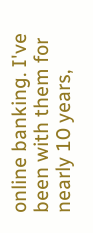online banking. I've been with them for nearly 10 years,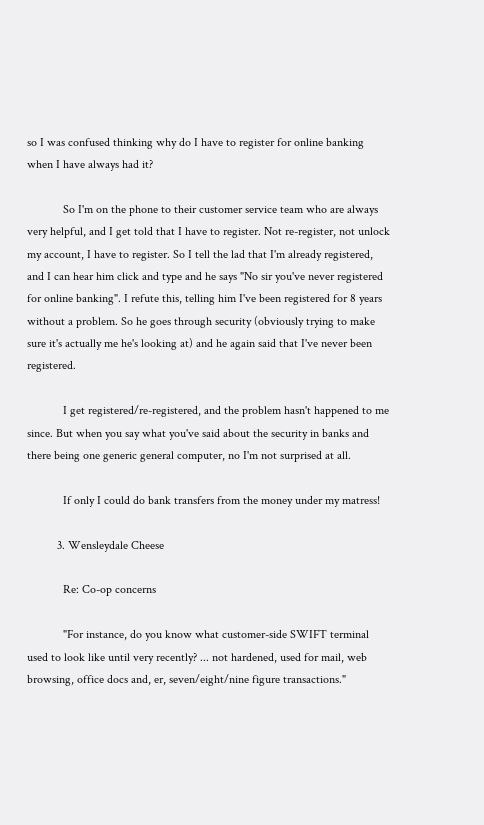so I was confused thinking why do I have to register for online banking when I have always had it?

            So I'm on the phone to their customer service team who are always very helpful, and I get told that I have to register. Not re-register, not unlock my account, I have to register. So I tell the lad that I'm already registered, and I can hear him click and type and he says "No sir you've never registered for online banking". I refute this, telling him I've been registered for 8 years without a problem. So he goes through security (obviously trying to make sure it's actually me he's looking at) and he again said that I've never been registered.

            I get registered/re-registered, and the problem hasn't happened to me since. But when you say what you've said about the security in banks and there being one generic general computer, no I'm not surprised at all.

            If only I could do bank transfers from the money under my matress!

          3. Wensleydale Cheese

            Re: Co-op concerns

            "For instance, do you know what customer-side SWIFT terminal used to look like until very recently? ... not hardened, used for mail, web browsing, office docs and, er, seven/eight/nine figure transactions."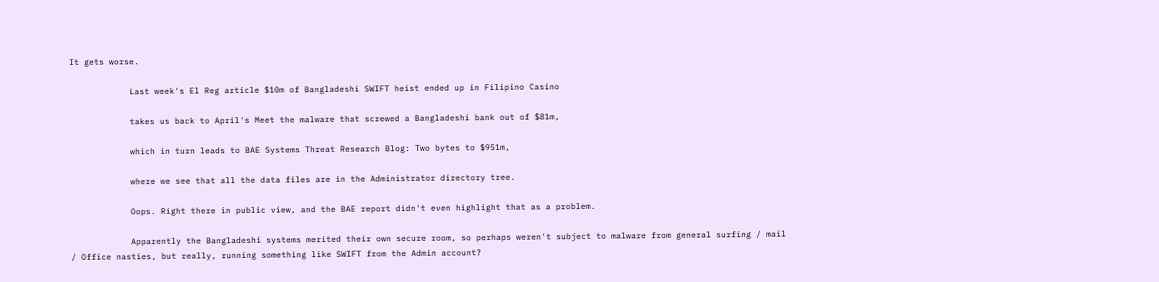It gets worse.

            Last week's El Reg article $10m of Bangladeshi SWIFT heist ended up in Filipino Casino

            takes us back to April's Meet the malware that screwed a Bangladeshi bank out of $81m,

            which in turn leads to BAE Systems Threat Research Blog: Two bytes to $951m,

            where we see that all the data files are in the Administrator directory tree.

            Oops. Right there in public view, and the BAE report didn't even highlight that as a problem.

            Apparently the Bangladeshi systems merited their own secure room, so perhaps weren't subject to malware from general surfing / mail / Office nasties, but really, running something like SWIFT from the Admin account?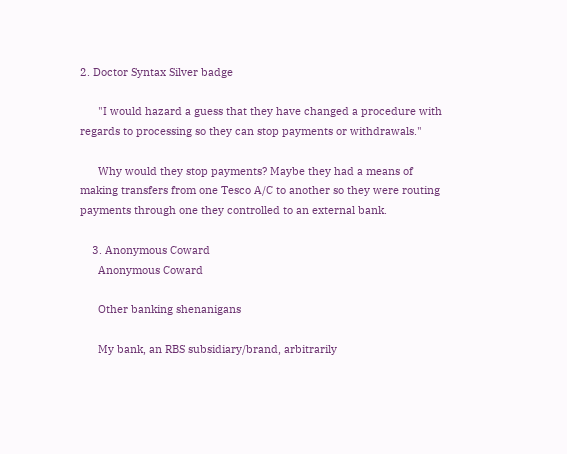2. Doctor Syntax Silver badge

      "I would hazard a guess that they have changed a procedure with regards to processing so they can stop payments or withdrawals."

      Why would they stop payments? Maybe they had a means of making transfers from one Tesco A/C to another so they were routing payments through one they controlled to an external bank.

    3. Anonymous Coward
      Anonymous Coward

      Other banking shenanigans

      My bank, an RBS subsidiary/brand, arbitrarily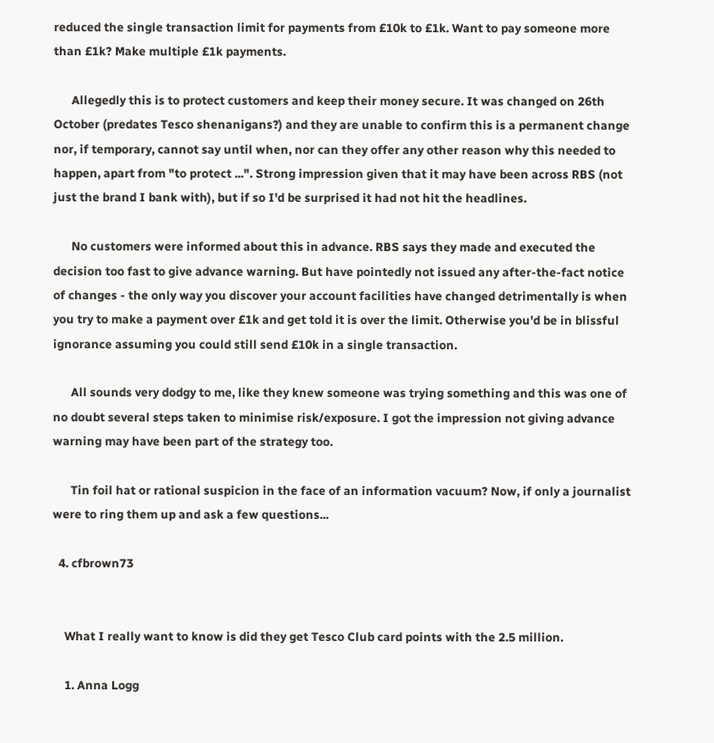reduced the single transaction limit for payments from £10k to £1k. Want to pay someone more than £1k? Make multiple £1k payments.

      Allegedly this is to protect customers and keep their money secure. It was changed on 26th October (predates Tesco shenanigans?) and they are unable to confirm this is a permanent change nor, if temporary, cannot say until when, nor can they offer any other reason why this needed to happen, apart from "to protect ...". Strong impression given that it may have been across RBS (not just the brand I bank with), but if so I'd be surprised it had not hit the headlines.

      No customers were informed about this in advance. RBS says they made and executed the decision too fast to give advance warning. But have pointedly not issued any after-the-fact notice of changes - the only way you discover your account facilities have changed detrimentally is when you try to make a payment over £1k and get told it is over the limit. Otherwise you'd be in blissful ignorance assuming you could still send £10k in a single transaction.

      All sounds very dodgy to me, like they knew someone was trying something and this was one of no doubt several steps taken to minimise risk/exposure. I got the impression not giving advance warning may have been part of the strategy too.

      Tin foil hat or rational suspicion in the face of an information vacuum? Now, if only a journalist were to ring them up and ask a few questions...

  4. cfbrown73


    What I really want to know is did they get Tesco Club card points with the 2.5 million.

    1. Anna Logg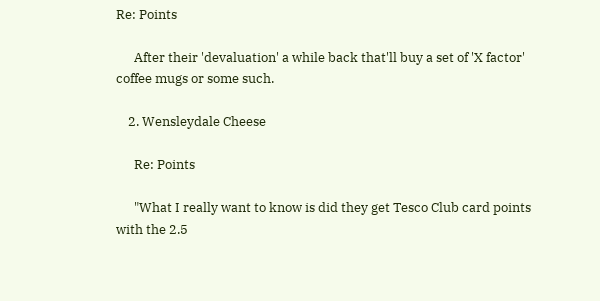Re: Points

      After their 'devaluation' a while back that'll buy a set of 'X factor' coffee mugs or some such.

    2. Wensleydale Cheese

      Re: Points

      "What I really want to know is did they get Tesco Club card points with the 2.5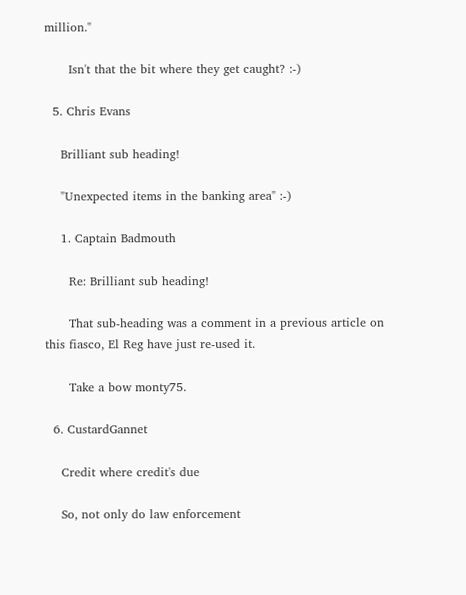million."

      Isn't that the bit where they get caught? :-)

  5. Chris Evans

    Brilliant sub heading!

    "Unexpected items in the banking area" :-)

    1. Captain Badmouth

      Re: Brilliant sub heading!

      That sub-heading was a comment in a previous article on this fiasco, El Reg have just re-used it.

      Take a bow monty75.

  6. CustardGannet

    Credit where credit's due

    So, not only do law enforcement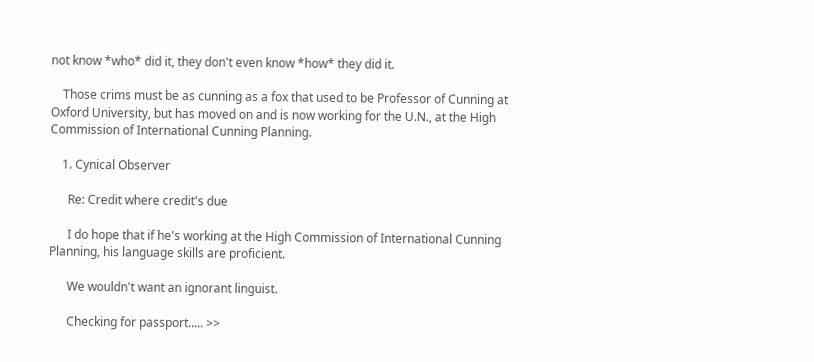not know *who* did it, they don't even know *how* they did it.

    Those crims must be as cunning as a fox that used to be Professor of Cunning at Oxford University, but has moved on and is now working for the U.N., at the High Commission of International Cunning Planning.

    1. Cynical Observer

      Re: Credit where credit's due

      I do hope that if he's working at the High Commission of International Cunning Planning, his language skills are proficient.

      We wouldn't want an ignorant linguist.

      Checking for passport..... >>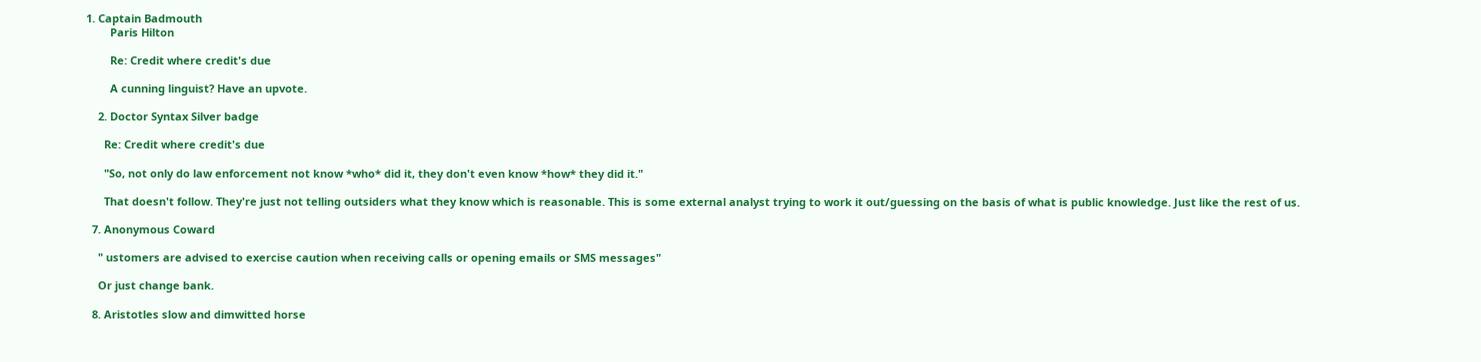1. Captain Badmouth
        Paris Hilton

        Re: Credit where credit's due

        A cunning linguist? Have an upvote.

    2. Doctor Syntax Silver badge

      Re: Credit where credit's due

      "So, not only do law enforcement not know *who* did it, they don't even know *how* they did it."

      That doesn't follow. They're just not telling outsiders what they know which is reasonable. This is some external analyst trying to work it out/guessing on the basis of what is public knowledge. Just like the rest of us.

  7. Anonymous Coward

    " ustomers are advised to exercise caution when receiving calls or opening emails or SMS messages"

    Or just change bank.

  8. Aristotles slow and dimwitted horse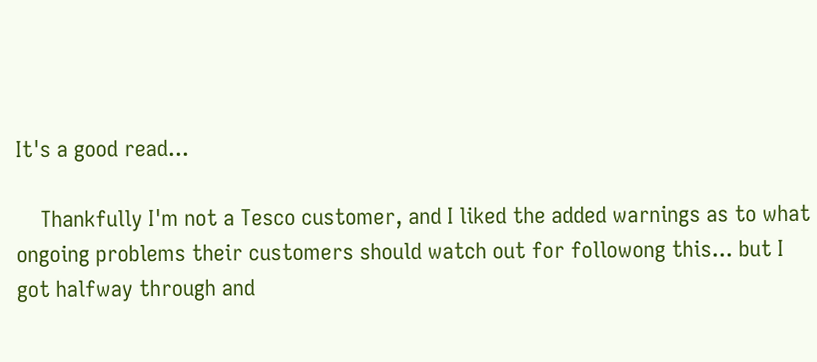It's a good read...

    Thankfully I'm not a Tesco customer, and I liked the added warnings as to what ongoing problems their customers should watch out for followong this... but I got halfway through and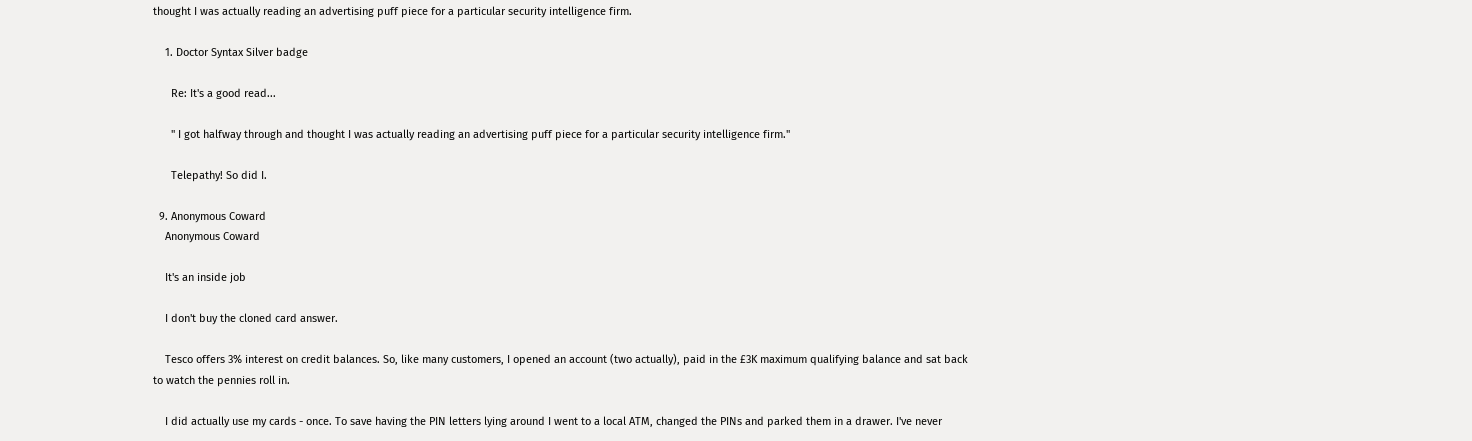thought I was actually reading an advertising puff piece for a particular security intelligence firm.

    1. Doctor Syntax Silver badge

      Re: It's a good read...

      " I got halfway through and thought I was actually reading an advertising puff piece for a particular security intelligence firm."

      Telepathy! So did I.

  9. Anonymous Coward
    Anonymous Coward

    It's an inside job

    I don't buy the cloned card answer.

    Tesco offers 3% interest on credit balances. So, like many customers, I opened an account (two actually), paid in the £3K maximum qualifying balance and sat back to watch the pennies roll in.

    I did actually use my cards - once. To save having the PIN letters lying around I went to a local ATM, changed the PINs and parked them in a drawer. I've never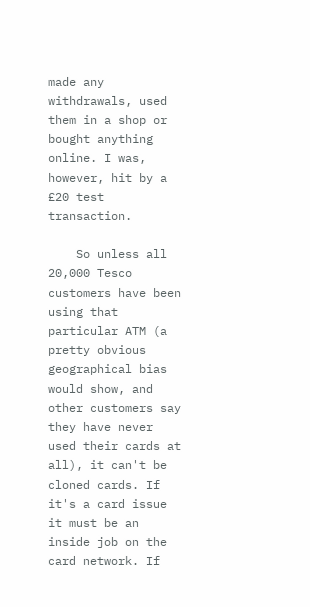made any withdrawals, used them in a shop or bought anything online. I was, however, hit by a £20 test transaction.

    So unless all 20,000 Tesco customers have been using that particular ATM (a pretty obvious geographical bias would show, and other customers say they have never used their cards at all), it can't be cloned cards. If it's a card issue it must be an inside job on the card network. If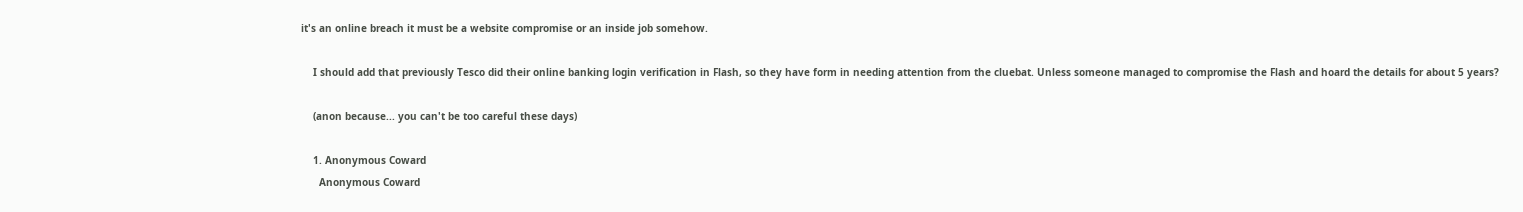it's an online breach it must be a website compromise or an inside job somehow.

    I should add that previously Tesco did their online banking login verification in Flash, so they have form in needing attention from the cluebat. Unless someone managed to compromise the Flash and hoard the details for about 5 years?

    (anon because... you can't be too careful these days)

    1. Anonymous Coward
      Anonymous Coward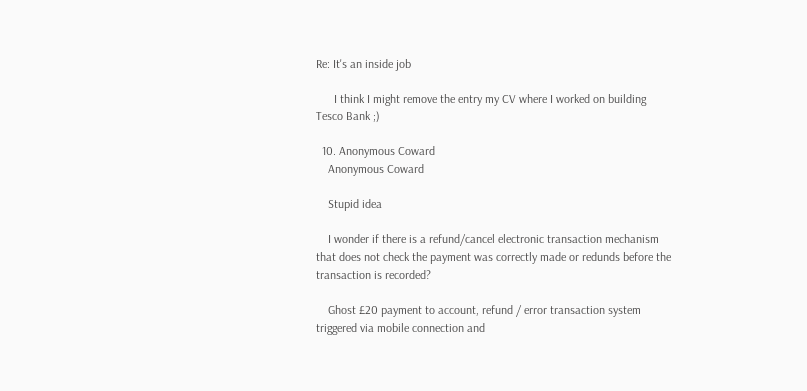Re: It's an inside job

      I think I might remove the entry my CV where I worked on building Tesco Bank ;)

  10. Anonymous Coward
    Anonymous Coward

    Stupid idea

    I wonder if there is a refund/cancel electronic transaction mechanism that does not check the payment was correctly made or redunds before the transaction is recorded?

    Ghost £20 payment to account, refund / error transaction system triggered via mobile connection and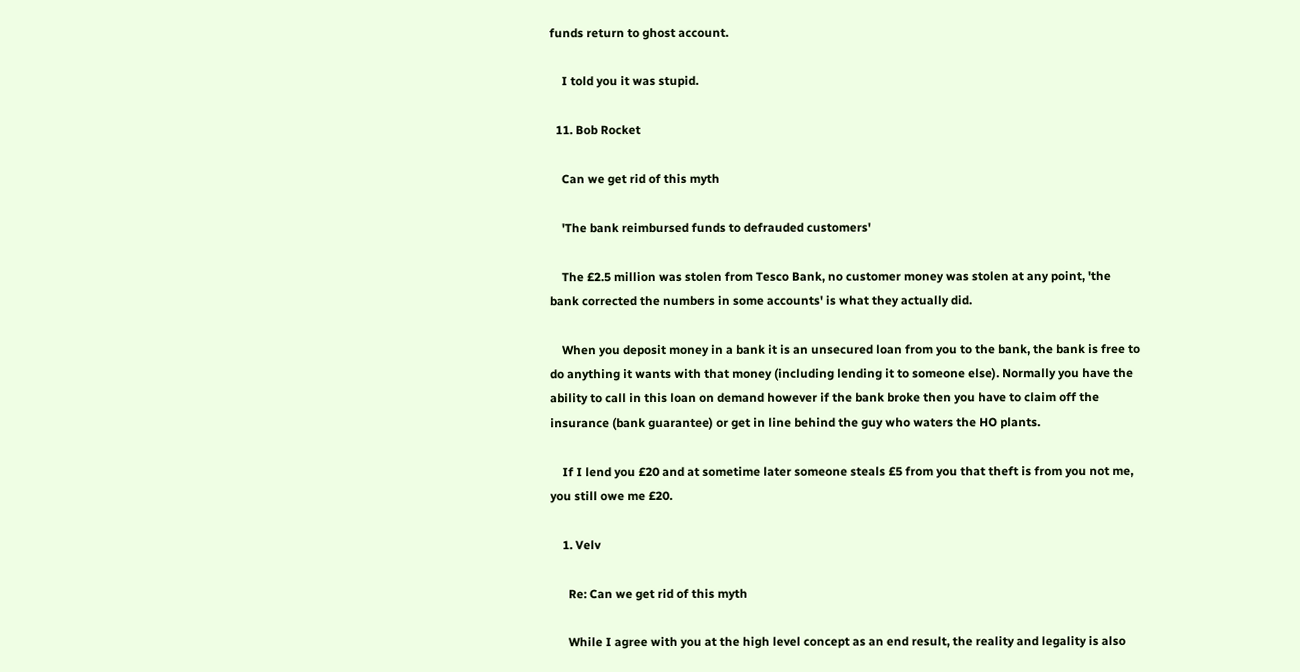funds return to ghost account.

    I told you it was stupid.

  11. Bob Rocket

    Can we get rid of this myth

    'The bank reimbursed funds to defrauded customers'

    The £2.5 million was stolen from Tesco Bank, no customer money was stolen at any point, 'the bank corrected the numbers in some accounts' is what they actually did.

    When you deposit money in a bank it is an unsecured loan from you to the bank, the bank is free to do anything it wants with that money (including lending it to someone else). Normally you have the ability to call in this loan on demand however if the bank broke then you have to claim off the insurance (bank guarantee) or get in line behind the guy who waters the HO plants.

    If I lend you £20 and at sometime later someone steals £5 from you that theft is from you not me, you still owe me £20.

    1. Velv

      Re: Can we get rid of this myth

      While I agree with you at the high level concept as an end result, the reality and legality is also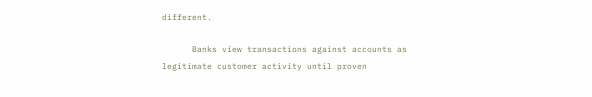different.

      Banks view transactions against accounts as legitimate customer activity until proven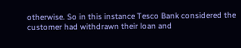otherwise. So in this instance Tesco Bank considered the customer had withdrawn their loan and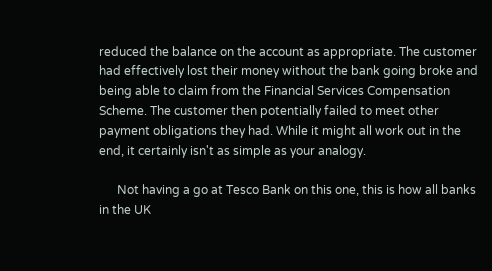reduced the balance on the account as appropriate. The customer had effectively lost their money without the bank going broke and being able to claim from the Financial Services Compensation Scheme. The customer then potentially failed to meet other payment obligations they had. While it might all work out in the end, it certainly isn't as simple as your analogy.

      Not having a go at Tesco Bank on this one, this is how all banks in the UK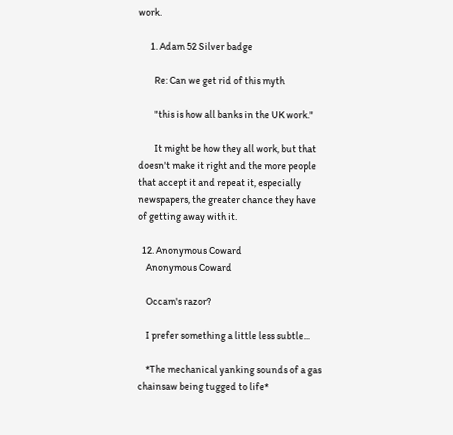work.

      1. Adam 52 Silver badge

        Re: Can we get rid of this myth

        "this is how all banks in the UK work."

        It might be how they all work, but that doesn't make it right and the more people that accept it and repeat it, especially newspapers, the greater chance they have of getting away with it.

  12. Anonymous Coward
    Anonymous Coward

    Occam's razor?

    I prefer something a little less subtle...

    *The mechanical yanking sounds of a gas chainsaw being tugged to life*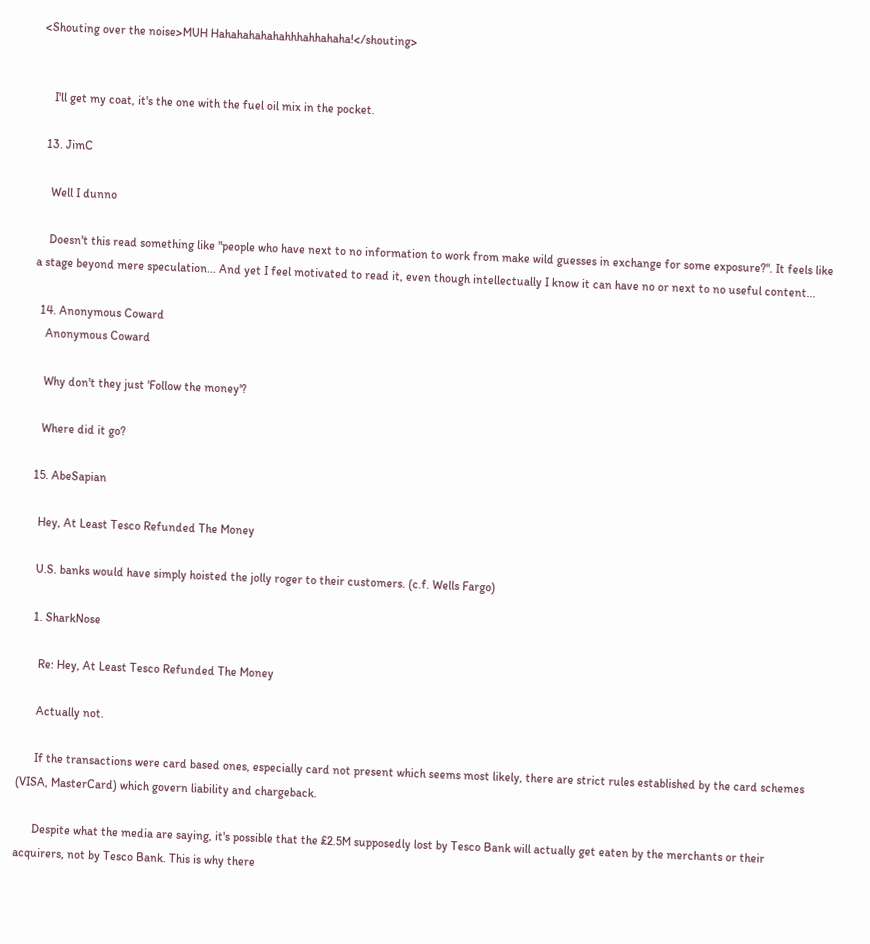<Shouting over the noise>MUH Hahahahahahahhhahhahaha!</shouting>


    I'll get my coat, it's the one with the fuel oil mix in the pocket.

  13. JimC

    Well I dunno

    Doesn't this read something like "people who have next to no information to work from make wild guesses in exchange for some exposure?". It feels like a stage beyond mere speculation... And yet I feel motivated to read it, even though intellectually I know it can have no or next to no useful content...

  14. Anonymous Coward
    Anonymous Coward

    Why don't they just 'Follow the money'?

    Where did it go?

  15. AbeSapian

    Hey, At Least Tesco Refunded The Money

    U.S. banks would have simply hoisted the jolly roger to their customers. (c.f. Wells Fargo)

    1. SharkNose

      Re: Hey, At Least Tesco Refunded The Money

      Actually not.

      If the transactions were card based ones, especially card not present which seems most likely, there are strict rules established by the card schemes (VISA, MasterCard) which govern liability and chargeback.

      Despite what the media are saying, it's possible that the £2.5M supposedly lost by Tesco Bank will actually get eaten by the merchants or their acquirers, not by Tesco Bank. This is why there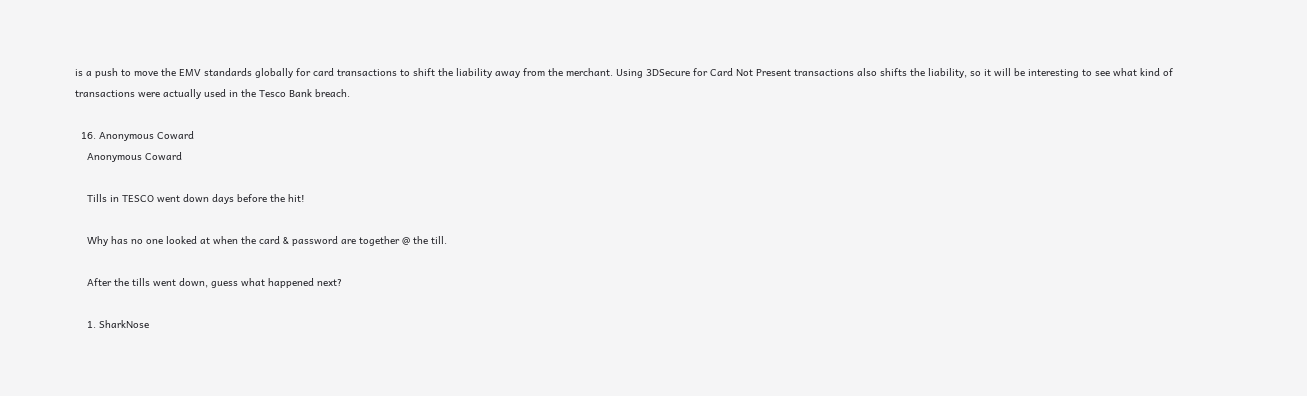is a push to move the EMV standards globally for card transactions to shift the liability away from the merchant. Using 3DSecure for Card Not Present transactions also shifts the liability, so it will be interesting to see what kind of transactions were actually used in the Tesco Bank breach.

  16. Anonymous Coward
    Anonymous Coward

    Tills in TESCO went down days before the hit!

    Why has no one looked at when the card & password are together @ the till.

    After the tills went down, guess what happened next?

    1. SharkNose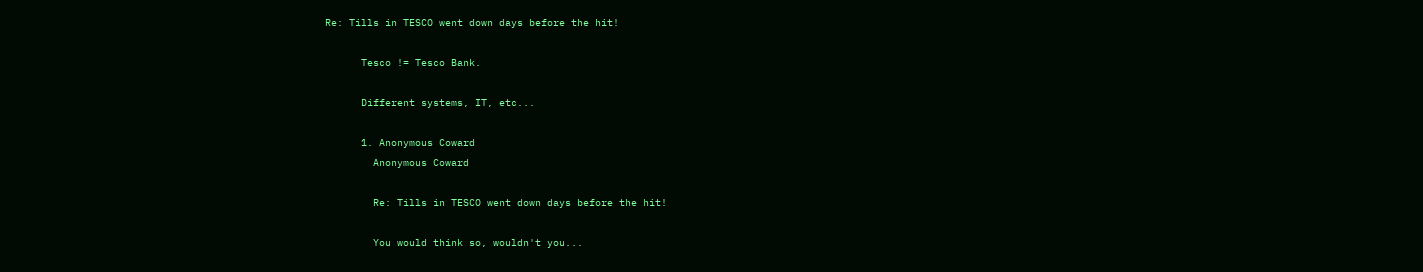Re: Tills in TESCO went down days before the hit!

      Tesco != Tesco Bank.

      Different systems, IT, etc...

      1. Anonymous Coward
        Anonymous Coward

        Re: Tills in TESCO went down days before the hit!

        You would think so, wouldn't you...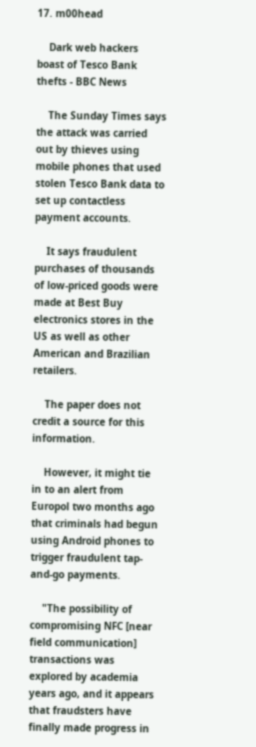17. m00head

    Dark web hackers boast of Tesco Bank thefts - BBC News

    The Sunday Times says the attack was carried out by thieves using mobile phones that used stolen Tesco Bank data to set up contactless payment accounts.

    It says fraudulent purchases of thousands of low-priced goods were made at Best Buy electronics stores in the US as well as other American and Brazilian retailers.

    The paper does not credit a source for this information.

    However, it might tie in to an alert from Europol two months ago that criminals had begun using Android phones to trigger fraudulent tap-and-go payments.

    "The possibility of compromising NFC [near field communication] transactions was explored by academia years ago, and it appears that fraudsters have finally made progress in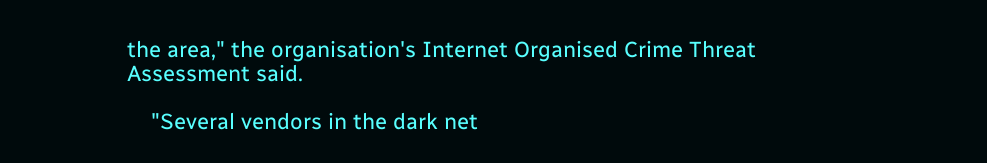the area," the organisation's Internet Organised Crime Threat Assessment said.

    "Several vendors in the dark net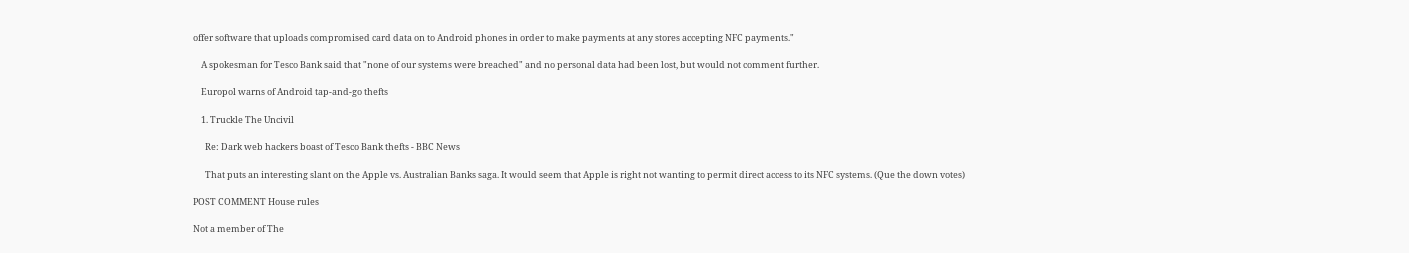offer software that uploads compromised card data on to Android phones in order to make payments at any stores accepting NFC payments."

    A spokesman for Tesco Bank said that "none of our systems were breached" and no personal data had been lost, but would not comment further.

    Europol warns of Android tap-and-go thefts

    1. Truckle The Uncivil

      Re: Dark web hackers boast of Tesco Bank thefts - BBC News

      That puts an interesting slant on the Apple vs. Australian Banks saga. It would seem that Apple is right not wanting to permit direct access to its NFC systems. (Que the down votes)

POST COMMENT House rules

Not a member of The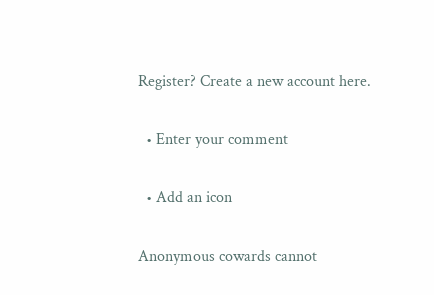Register? Create a new account here.

  • Enter your comment

  • Add an icon

Anonymous cowards cannot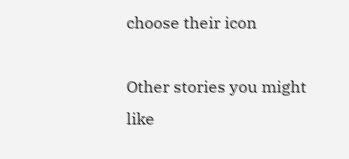choose their icon

Other stories you might like